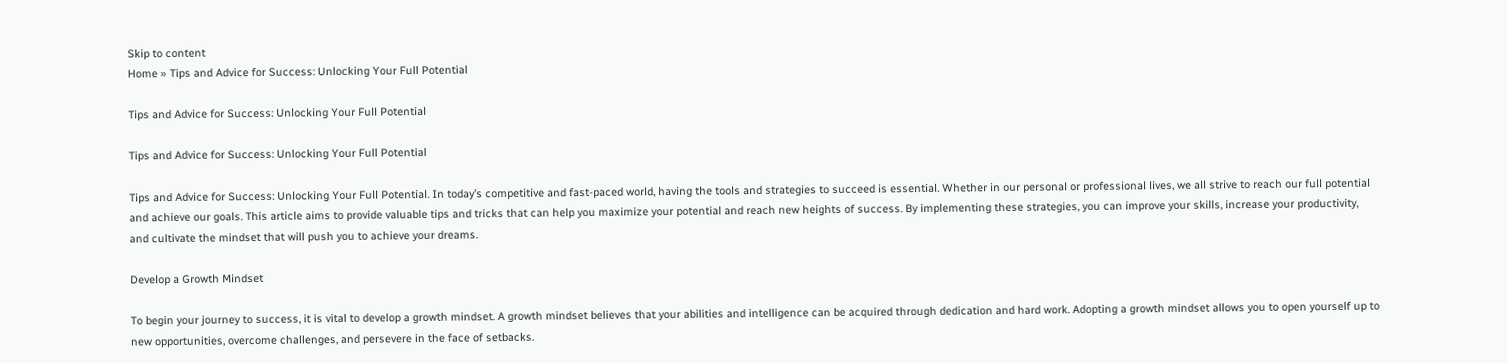Skip to content
Home » Tips and Advice for Success: Unlocking Your Full Potential

Tips and Advice for Success: Unlocking Your Full Potential

Tips and Advice for Success: Unlocking Your Full Potential

Tips and Advice for Success: Unlocking Your Full Potential. In today’s competitive and fast-paced world, having the tools and strategies to succeed is essential. Whether in our personal or professional lives, we all strive to reach our full potential and achieve our goals. This article aims to provide valuable tips and tricks that can help you maximize your potential and reach new heights of success. By implementing these strategies, you can improve your skills, increase your productivity, and cultivate the mindset that will push you to achieve your dreams.

Develop a Growth Mindset

To begin your journey to success, it is vital to develop a growth mindset. A growth mindset believes that your abilities and intelligence can be acquired through dedication and hard work. Adopting a growth mindset allows you to open yourself up to new opportunities, overcome challenges, and persevere in the face of setbacks.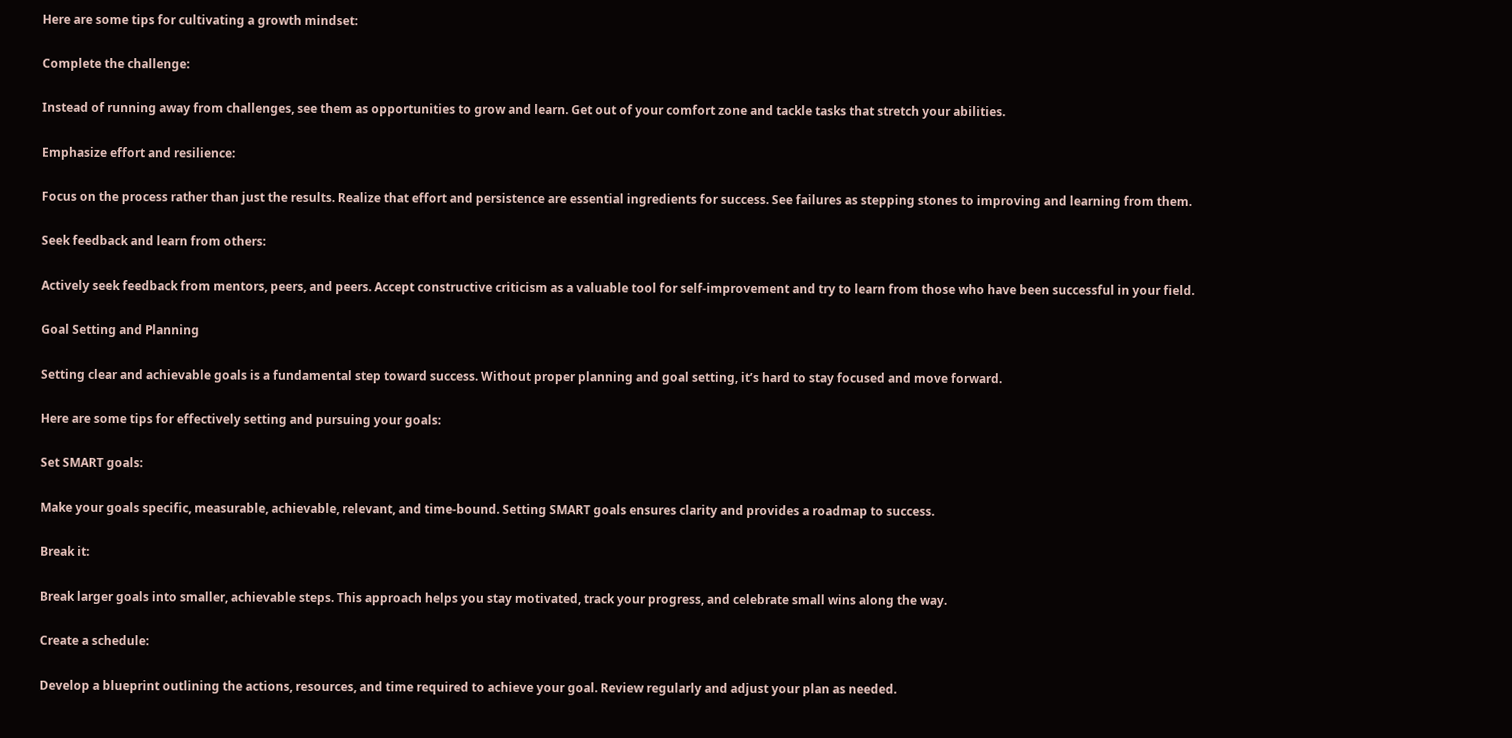Here are some tips for cultivating a growth mindset:

Complete the challenge:

Instead of running away from challenges, see them as opportunities to grow and learn. Get out of your comfort zone and tackle tasks that stretch your abilities.

Emphasize effort and resilience:

Focus on the process rather than just the results. Realize that effort and persistence are essential ingredients for success. See failures as stepping stones to improving and learning from them.

Seek feedback and learn from others:

Actively seek feedback from mentors, peers, and peers. Accept constructive criticism as a valuable tool for self-improvement and try to learn from those who have been successful in your field.

Goal Setting and Planning

Setting clear and achievable goals is a fundamental step toward success. Without proper planning and goal setting, it’s hard to stay focused and move forward.

Here are some tips for effectively setting and pursuing your goals:

Set SMART goals:

Make your goals specific, measurable, achievable, relevant, and time-bound. Setting SMART goals ensures clarity and provides a roadmap to success.

Break it:

Break larger goals into smaller, achievable steps. This approach helps you stay motivated, track your progress, and celebrate small wins along the way.

Create a schedule:

Develop a blueprint outlining the actions, resources, and time required to achieve your goal. Review regularly and adjust your plan as needed.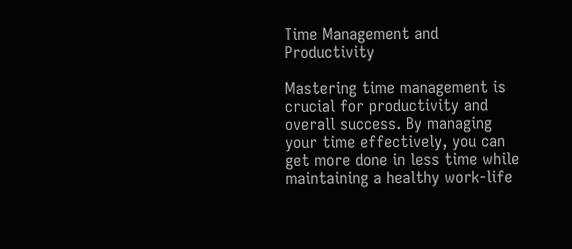Time Management and Productivity

Mastering time management is crucial for productivity and overall success. By managing your time effectively, you can get more done in less time while maintaining a healthy work-life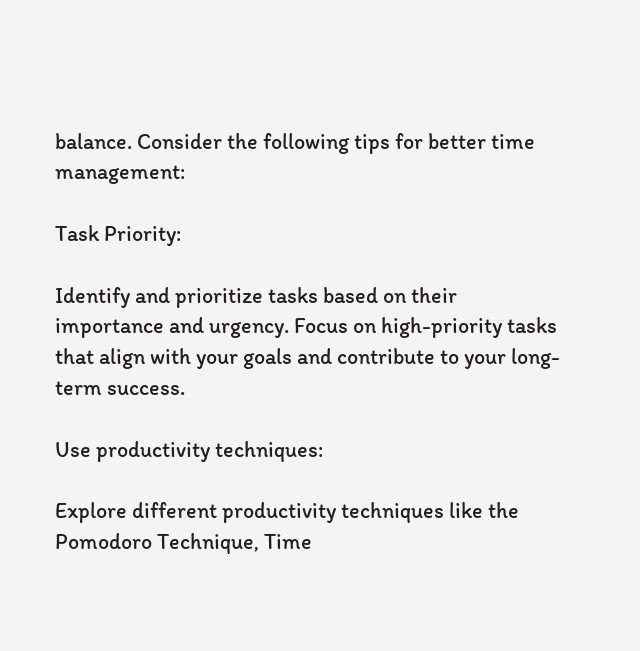balance. Consider the following tips for better time management:

Task Priority:

Identify and prioritize tasks based on their importance and urgency. Focus on high-priority tasks that align with your goals and contribute to your long-term success.

Use productivity techniques:

Explore different productivity techniques like the Pomodoro Technique, Time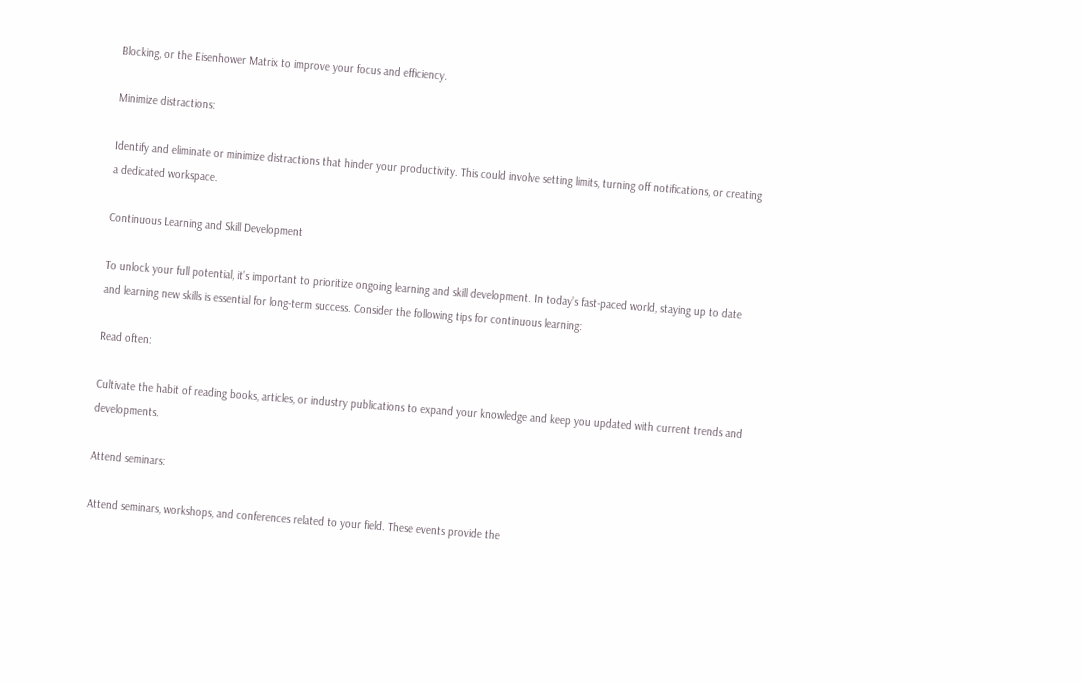Blocking, or the Eisenhower Matrix to improve your focus and efficiency.

Minimize distractions:

Identify and eliminate or minimize distractions that hinder your productivity. This could involve setting limits, turning off notifications, or creating a dedicated workspace.

Continuous Learning and Skill Development

To unlock your full potential, it’s important to prioritize ongoing learning and skill development. In today’s fast-paced world, staying up to date and learning new skills is essential for long-term success. Consider the following tips for continuous learning:

Read often:

Cultivate the habit of reading books, articles, or industry publications to expand your knowledge and keep you updated with current trends and developments.

Attend seminars:

Attend seminars, workshops, and conferences related to your field. These events provide the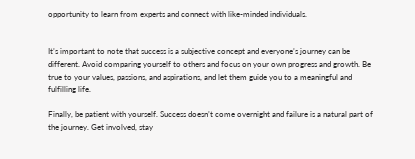opportunity to learn from experts and connect with like-minded individuals.


It’s important to note that success is a subjective concept and everyone’s journey can be different. Avoid comparing yourself to others and focus on your own progress and growth. Be true to your values, passions, and aspirations, and let them guide you to a meaningful and fulfilling life.

Finally, be patient with yourself. Success doesn’t come overnight and failure is a natural part of the journey. Get involved, stay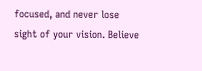focused, and never lose sight of your vision. Believe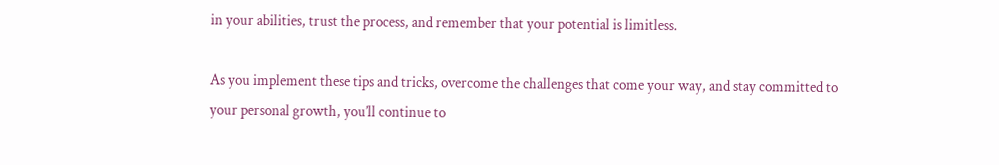in your abilities, trust the process, and remember that your potential is limitless.

As you implement these tips and tricks, overcome the challenges that come your way, and stay committed to your personal growth, you’ll continue to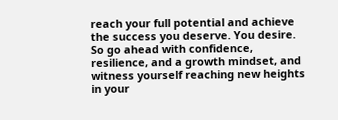reach your full potential and achieve the success you deserve. You desire. So go ahead with confidence, resilience, and a growth mindset, and witness yourself reaching new heights in your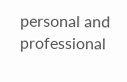personal and professional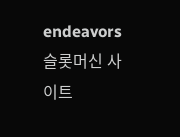endeavors 슬롯머신 사이트